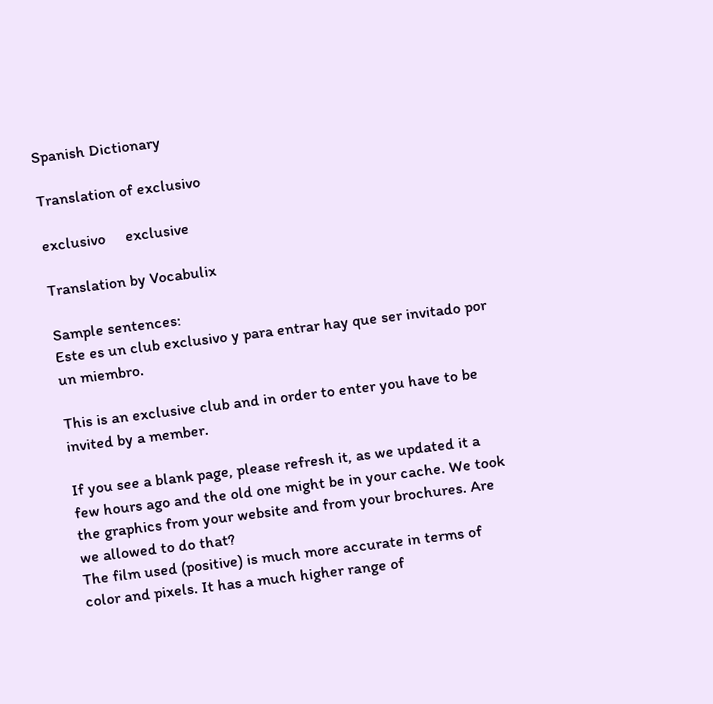Spanish Dictionary

Translation of exclusivo

exclusivo     exclusive

Translation by Vocabulix

Sample sentences:
Este es un club exclusivo y para entrar hay que ser invitado por un miembro.

This is an exclusive club and in order to enter you have to be invited by a member.

If you see a blank page, please refresh it, as we updated it a few hours ago and the old one might be in your cache. We took the graphics from your website and from your brochures. Are we allowed to do that?
The film used (positive) is much more accurate in terms of color and pixels. It has a much higher range of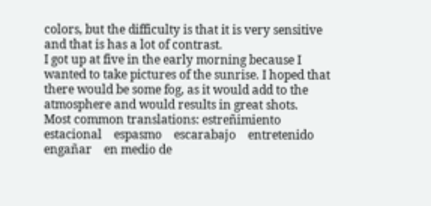colors, but the difficulty is that it is very sensitive and that is has a lot of contrast.
I got up at five in the early morning because I wanted to take pictures of the sunrise. I hoped that there would be some fog, as it would add to the atmosphere and would results in great shots.
Most common translations: estreñimiento    estacional    espasmo    escarabajo    entretenido    engañar    en medio de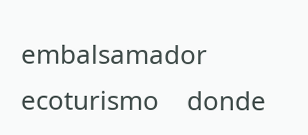embalsamador    ecoturismo    donde